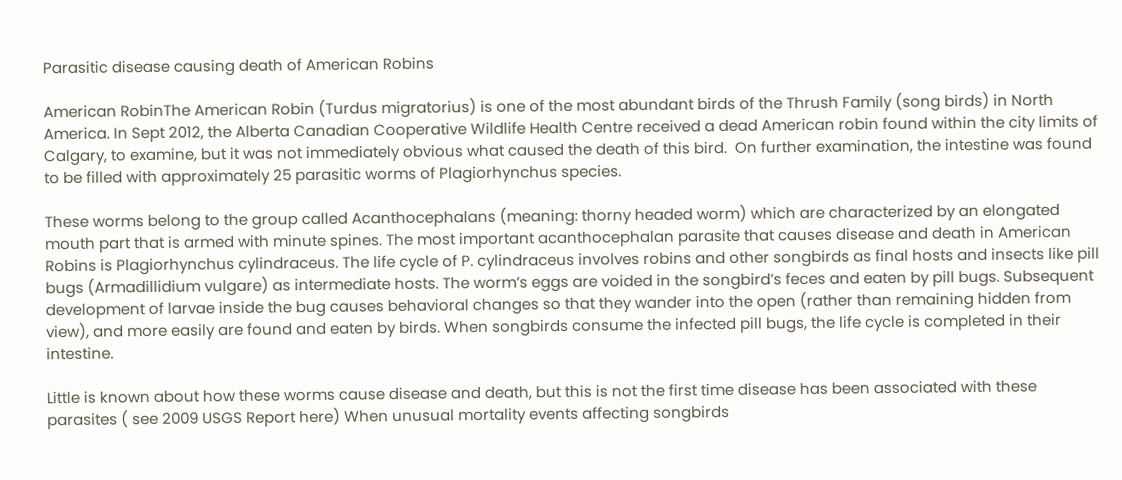Parasitic disease causing death of American Robins

American RobinThe American Robin (Turdus migratorius) is one of the most abundant birds of the Thrush Family (song birds) in North America. In Sept 2012, the Alberta Canadian Cooperative Wildlife Health Centre received a dead American robin found within the city limits of Calgary, to examine, but it was not immediately obvious what caused the death of this bird.  On further examination, the intestine was found to be filled with approximately 25 parasitic worms of Plagiorhynchus species.

These worms belong to the group called Acanthocephalans (meaning: thorny headed worm) which are characterized by an elongated mouth part that is armed with minute spines. The most important acanthocephalan parasite that causes disease and death in American Robins is Plagiorhynchus cylindraceus. The life cycle of P. cylindraceus involves robins and other songbirds as final hosts and insects like pill bugs (Armadillidium vulgare) as intermediate hosts. The worm’s eggs are voided in the songbird’s feces and eaten by pill bugs. Subsequent development of larvae inside the bug causes behavioral changes so that they wander into the open (rather than remaining hidden from view), and more easily are found and eaten by birds. When songbirds consume the infected pill bugs, the life cycle is completed in their intestine.

Little is known about how these worms cause disease and death, but this is not the first time disease has been associated with these parasites ( see 2009 USGS Report here) When unusual mortality events affecting songbirds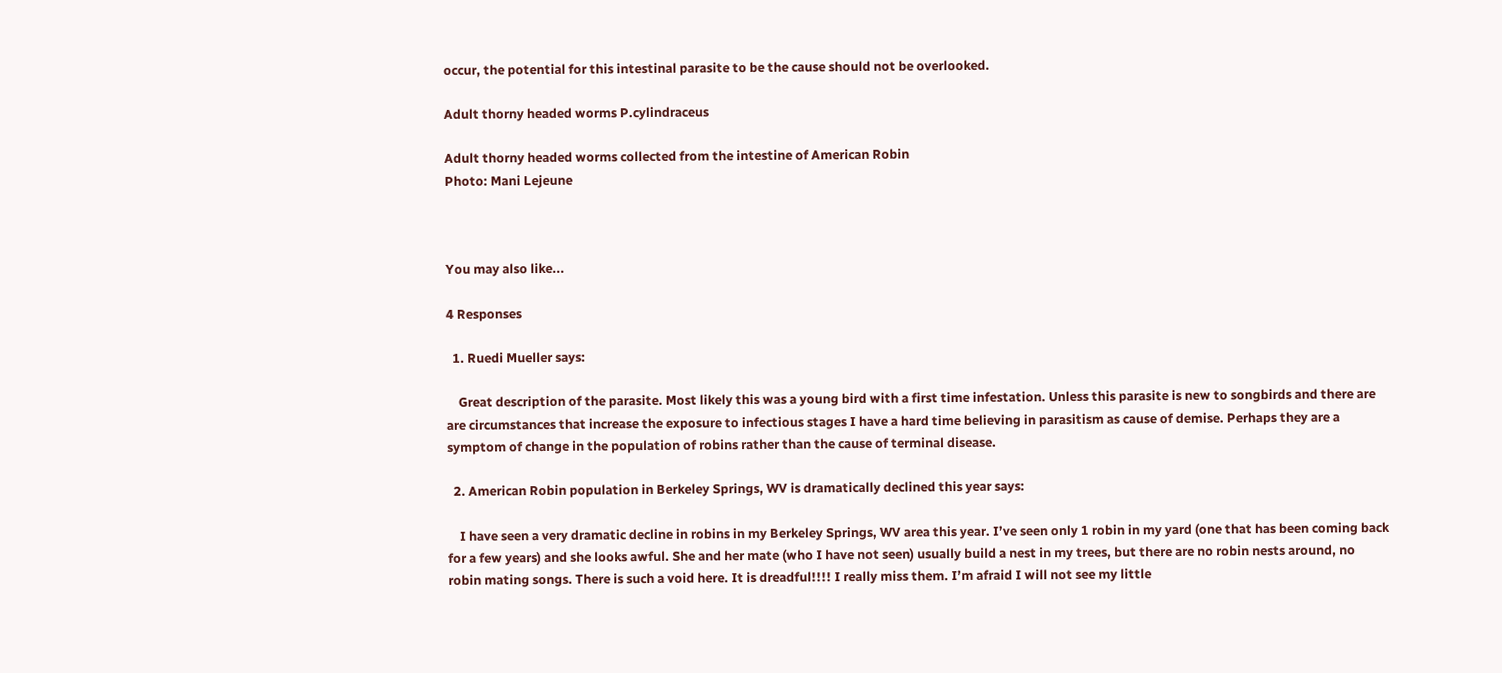occur, the potential for this intestinal parasite to be the cause should not be overlooked.

Adult thorny headed worms P.cylindraceus

Adult thorny headed worms collected from the intestine of American Robin
Photo: Mani Lejeune



You may also like...

4 Responses

  1. Ruedi Mueller says:

    Great description of the parasite. Most likely this was a young bird with a first time infestation. Unless this parasite is new to songbirds and there are are circumstances that increase the exposure to infectious stages I have a hard time believing in parasitism as cause of demise. Perhaps they are a symptom of change in the population of robins rather than the cause of terminal disease.

  2. American Robin population in Berkeley Springs, WV is dramatically declined this year says:

    I have seen a very dramatic decline in robins in my Berkeley Springs, WV area this year. I’ve seen only 1 robin in my yard (one that has been coming back for a few years) and she looks awful. She and her mate (who I have not seen) usually build a nest in my trees, but there are no robin nests around, no robin mating songs. There is such a void here. It is dreadful!!!! I really miss them. I’m afraid I will not see my little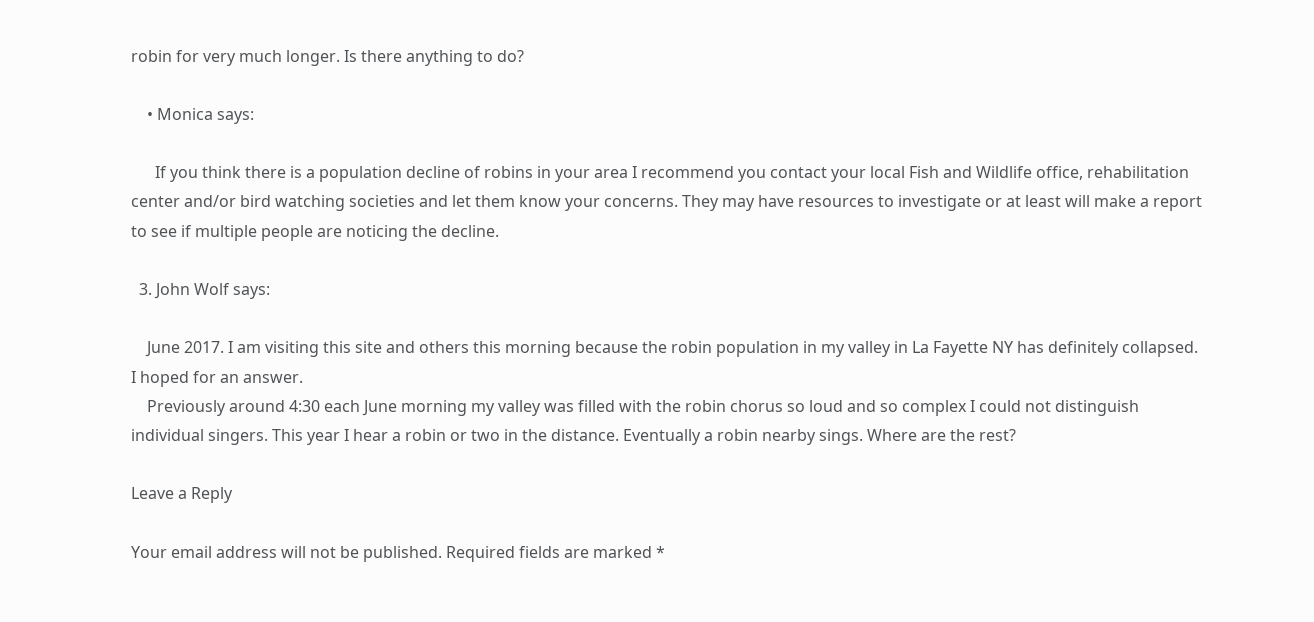robin for very much longer. Is there anything to do?

    • Monica says:

      If you think there is a population decline of robins in your area I recommend you contact your local Fish and Wildlife office, rehabilitation center and/or bird watching societies and let them know your concerns. They may have resources to investigate or at least will make a report to see if multiple people are noticing the decline.

  3. John Wolf says:

    June 2017. I am visiting this site and others this morning because the robin population in my valley in La Fayette NY has definitely collapsed. I hoped for an answer.
    Previously around 4:30 each June morning my valley was filled with the robin chorus so loud and so complex I could not distinguish individual singers. This year I hear a robin or two in the distance. Eventually a robin nearby sings. Where are the rest?

Leave a Reply

Your email address will not be published. Required fields are marked *